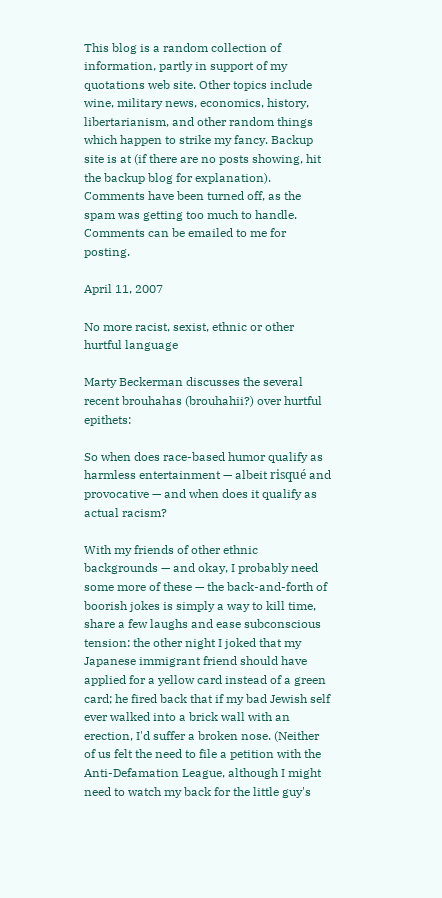This blog is a random collection of information, partly in support of my quotations web site. Other topics include wine, military news, economics, history, libertarianism, and other random things which happen to strike my fancy. Backup site is at (if there are no posts showing, hit the backup blog for explanation). Comments have been turned off, as the spam was getting too much to handle. Comments can be emailed to me for posting.

April 11, 2007

No more racist, sexist, ethnic or other hurtful language

Marty Beckerman discusses the several recent brouhahas (brouhahii?) over hurtful epithets:

So when does race-based humor qualify as harmless entertainment — albeit risqué and provocative — and when does it qualify as actual racism?

With my friends of other ethnic backgrounds — and okay, I probably need some more of these — the back-and-forth of boorish jokes is simply a way to kill time, share a few laughs and ease subconscious tension: the other night I joked that my Japanese immigrant friend should have applied for a yellow card instead of a green card; he fired back that if my bad Jewish self ever walked into a brick wall with an erection, I'd suffer a broken nose. (Neither of us felt the need to file a petition with the Anti-Defamation League, although I might need to watch my back for the little guy's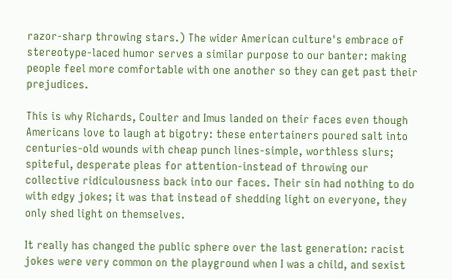razor-sharp throwing stars.) The wider American culture's embrace of stereotype-laced humor serves a similar purpose to our banter: making people feel more comfortable with one another so they can get past their prejudices.

This is why Richards, Coulter and Imus landed on their faces even though Americans love to laugh at bigotry: these entertainers poured salt into centuries-old wounds with cheap punch lines-simple, worthless slurs; spiteful, desperate pleas for attention-instead of throwing our collective ridiculousness back into our faces. Their sin had nothing to do with edgy jokes; it was that instead of shedding light on everyone, they only shed light on themselves.

It really has changed the public sphere over the last generation: racist jokes were very common on the playground when I was a child, and sexist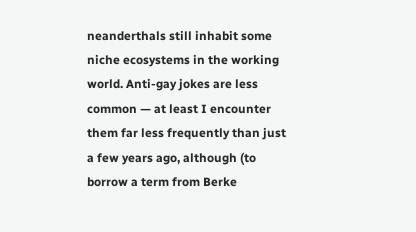neanderthals still inhabit some niche ecosystems in the working world. Anti-gay jokes are less common — at least I encounter them far less frequently than just a few years ago, although (to borrow a term from Berke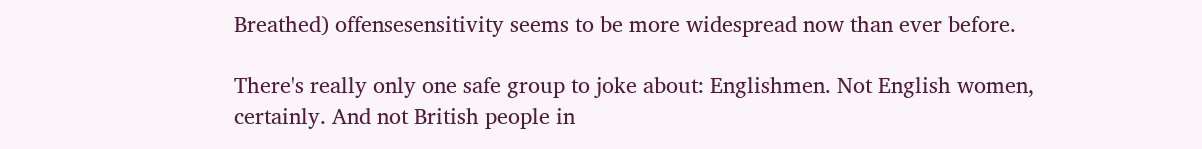Breathed) offensesensitivity seems to be more widespread now than ever before.

There's really only one safe group to joke about: Englishmen. Not English women, certainly. And not British people in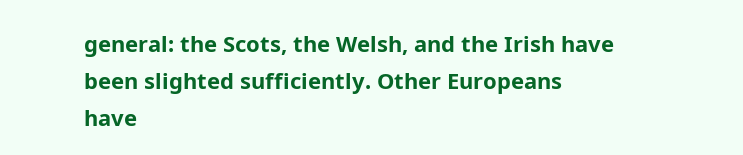general: the Scots, the Welsh, and the Irish have been slighted sufficiently. Other Europeans have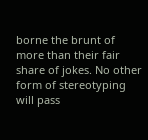borne the brunt of more than their fair share of jokes. No other form of stereotyping will pass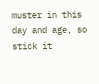muster in this day and age, so stick it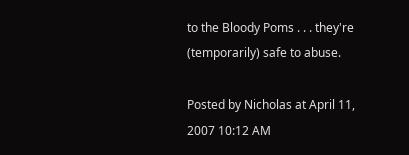to the Bloody Poms . . . they're (temporarily) safe to abuse.

Posted by Nicholas at April 11, 2007 10:12 AM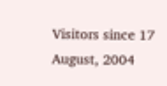Visitors since 17 August, 2004